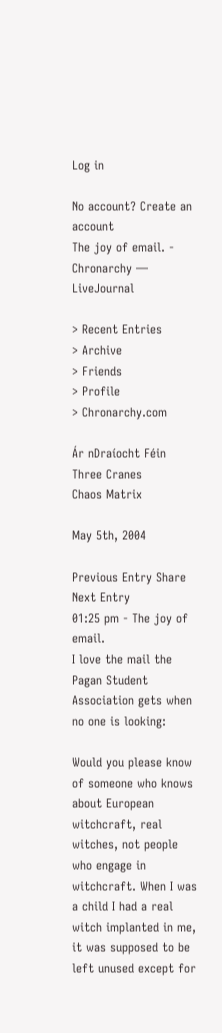Log in

No account? Create an account
The joy of email. - Chronarchy — LiveJournal

> Recent Entries
> Archive
> Friends
> Profile
> Chronarchy.com

Ár nDraíocht Féin
Three Cranes
Chaos Matrix

May 5th, 2004

Previous Entry Share Next Entry
01:25 pm - The joy of email.
I love the mail the Pagan Student Association gets when no one is looking:

Would you please know of someone who knows about European witchcraft, real witches, not people who engage in witchcraft. When I was a child I had a real witch implanted in me, it was supposed to be left unused except for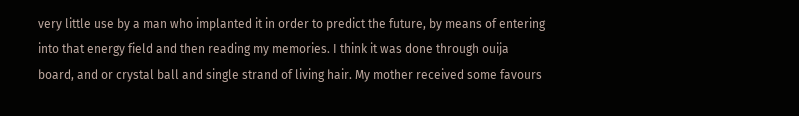very little use by a man who implanted it in order to predict the future, by means of entering into that energy field and then reading my memories. I think it was done through ouija board, and or crystal ball and single strand of living hair. My mother received some favours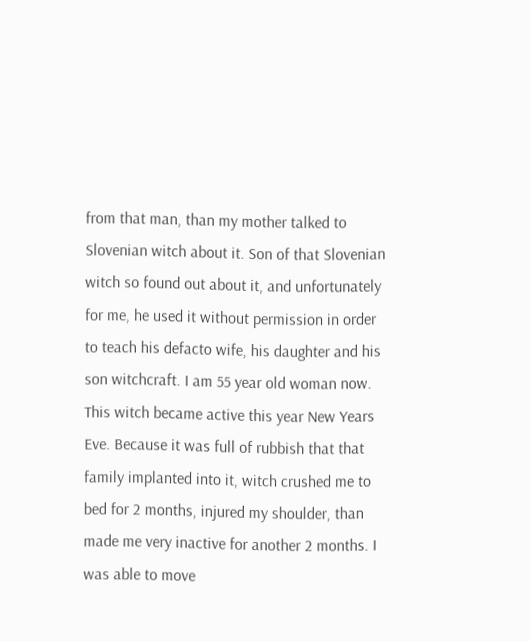from that man, than my mother talked to Slovenian witch about it. Son of that Slovenian witch so found out about it, and unfortunately for me, he used it without permission in order to teach his defacto wife, his daughter and his son witchcraft. I am 55 year old woman now. This witch became active this year New Years Eve. Because it was full of rubbish that that family implanted into it, witch crushed me to bed for 2 months, injured my shoulder, than made me very inactive for another 2 months. I was able to move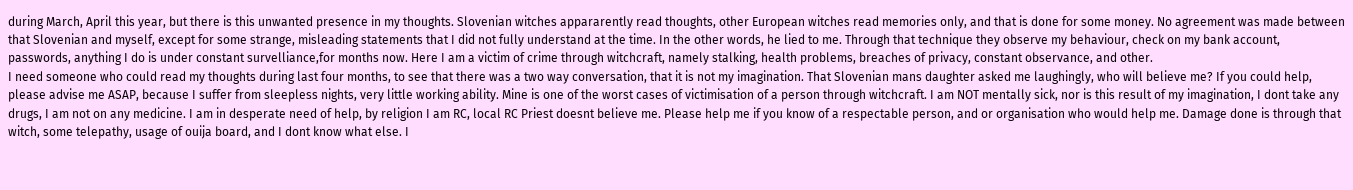during March, April this year, but there is this unwanted presence in my thoughts. Slovenian witches appararently read thoughts, other European witches read memories only, and that is done for some money. No agreement was made between that Slovenian and myself, except for some strange, misleading statements that I did not fully understand at the time. In the other words, he lied to me. Through that technique they observe my behaviour, check on my bank account, passwords, anything I do is under constant survelliance,for months now. Here I am a victim of crime through witchcraft, namely stalking, health problems, breaches of privacy, constant observance, and other.
I need someone who could read my thoughts during last four months, to see that there was a two way conversation, that it is not my imagination. That Slovenian mans daughter asked me laughingly, who will believe me? If you could help, please advise me ASAP, because I suffer from sleepless nights, very little working ability. Mine is one of the worst cases of victimisation of a person through witchcraft. I am NOT mentally sick, nor is this result of my imagination, I dont take any drugs, I am not on any medicine. I am in desperate need of help, by religion I am RC, local RC Priest doesnt believe me. Please help me if you know of a respectable person, and or organisation who would help me. Damage done is through that witch, some telepathy, usage of ouija board, and I dont know what else. I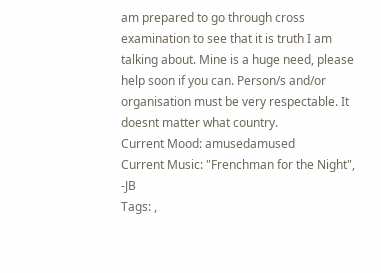am prepared to go through cross examination to see that it is truth I am talking about. Mine is a huge need, please help soon if you can. Person/s and/or organisation must be very respectable. It doesnt matter what country.
Current Mood: amusedamused
Current Music: "Frenchman for the Night", -JB
Tags: ,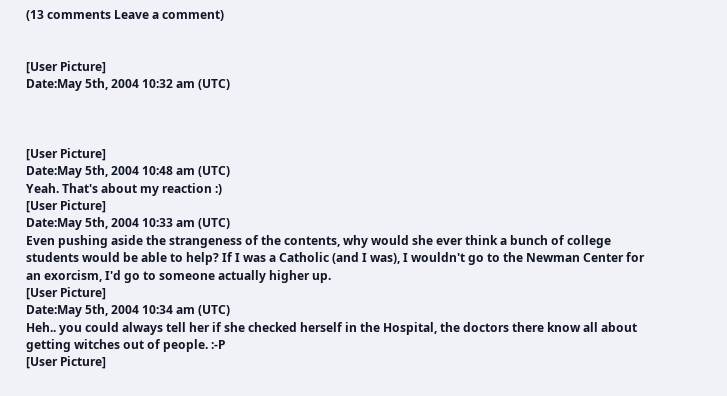(13 comments Leave a comment)


[User Picture]
Date:May 5th, 2004 10:32 am (UTC)



[User Picture]
Date:May 5th, 2004 10:48 am (UTC)
Yeah. That's about my reaction :)
[User Picture]
Date:May 5th, 2004 10:33 am (UTC)
Even pushing aside the strangeness of the contents, why would she ever think a bunch of college students would be able to help? If I was a Catholic (and I was), I wouldn't go to the Newman Center for an exorcism, I'd go to someone actually higher up.
[User Picture]
Date:May 5th, 2004 10:34 am (UTC)
Heh.. you could always tell her if she checked herself in the Hospital, the doctors there know all about getting witches out of people. :-P
[User Picture]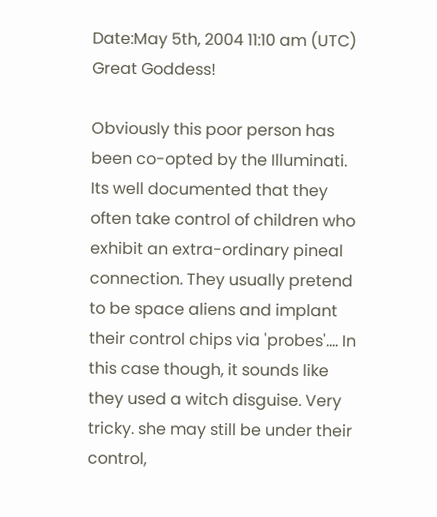Date:May 5th, 2004 11:10 am (UTC)
Great Goddess!

Obviously this poor person has been co-opted by the Illuminati. Its well documented that they often take control of children who exhibit an extra-ordinary pineal connection. They usually pretend to be space aliens and implant their control chips via 'probes'.... In this case though, it sounds like they used a witch disguise. Very tricky. she may still be under their control,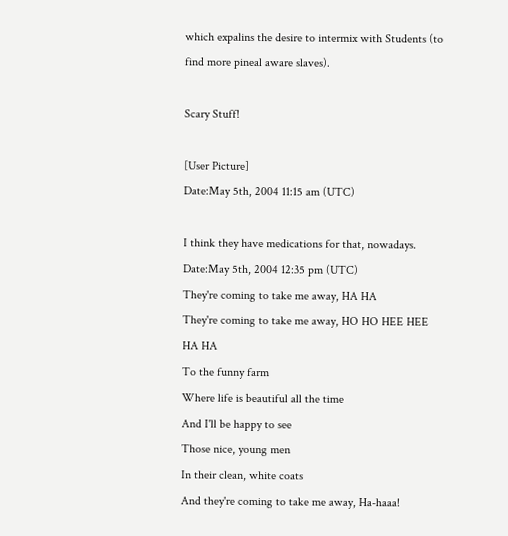which expalins the desire to intermix with Students (to find more pineal aware slaves).

Scary Stuff!

[User Picture]
Date:May 5th, 2004 11:15 am (UTC)

I think they have medications for that, nowadays.
Date:May 5th, 2004 12:35 pm (UTC)
They're coming to take me away, HA HA
They're coming to take me away, HO HO HEE HEE HA HA
To the funny farm
Where life is beautiful all the time
And I'll be happy to see
Those nice, young men
In their clean, white coats
And they're coming to take me away, Ha-haaa!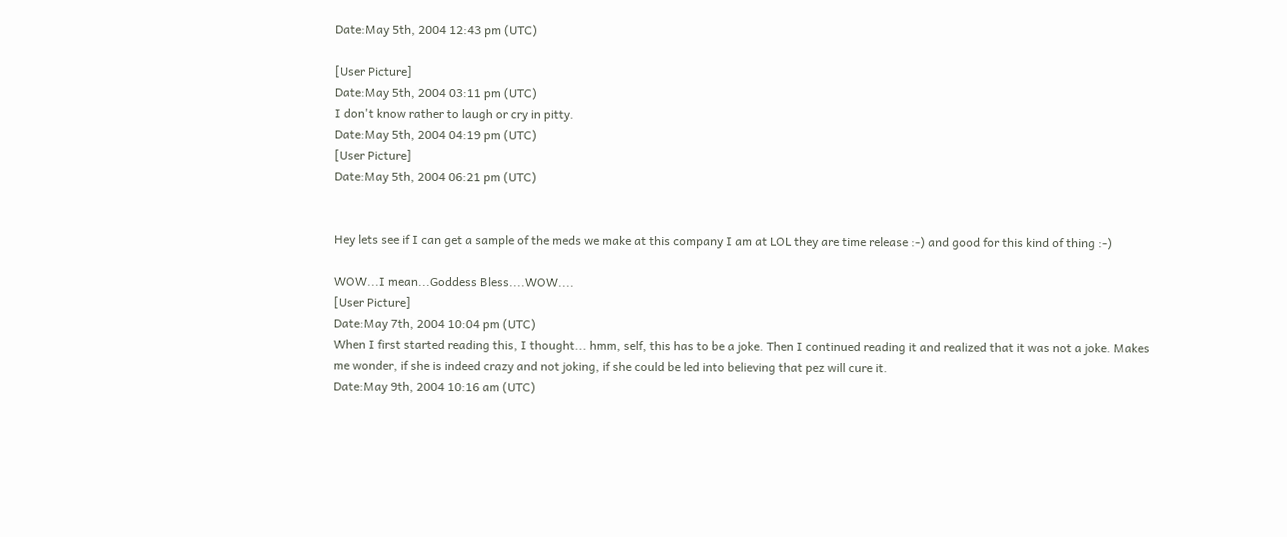Date:May 5th, 2004 12:43 pm (UTC)

[User Picture]
Date:May 5th, 2004 03:11 pm (UTC)
I don't know rather to laugh or cry in pitty.
Date:May 5th, 2004 04:19 pm (UTC)
[User Picture]
Date:May 5th, 2004 06:21 pm (UTC)


Hey lets see if I can get a sample of the meds we make at this company I am at LOL they are time release :-) and good for this kind of thing :-)

WOW...I mean...Goddess Bless....WOW....
[User Picture]
Date:May 7th, 2004 10:04 pm (UTC)
When I first started reading this, I thought... hmm, self, this has to be a joke. Then I continued reading it and realized that it was not a joke. Makes me wonder, if she is indeed crazy and not joking, if she could be led into believing that pez will cure it.
Date:May 9th, 2004 10:16 am (UTC)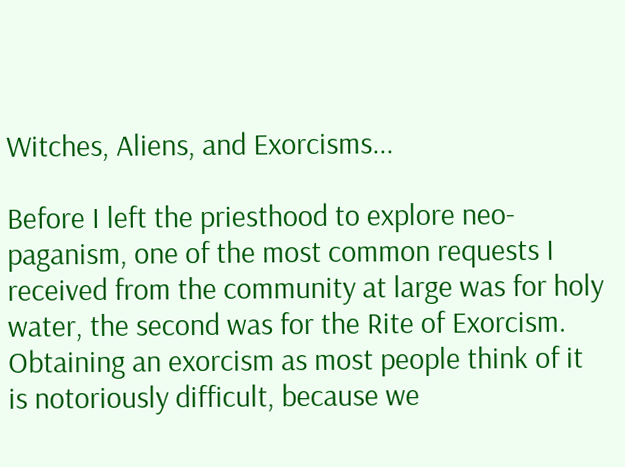Witches, Aliens, and Exorcisms...

Before I left the priesthood to explore neo-paganism, one of the most common requests I received from the community at large was for holy water, the second was for the Rite of Exorcism. Obtaining an exorcism as most people think of it is notoriously difficult, because we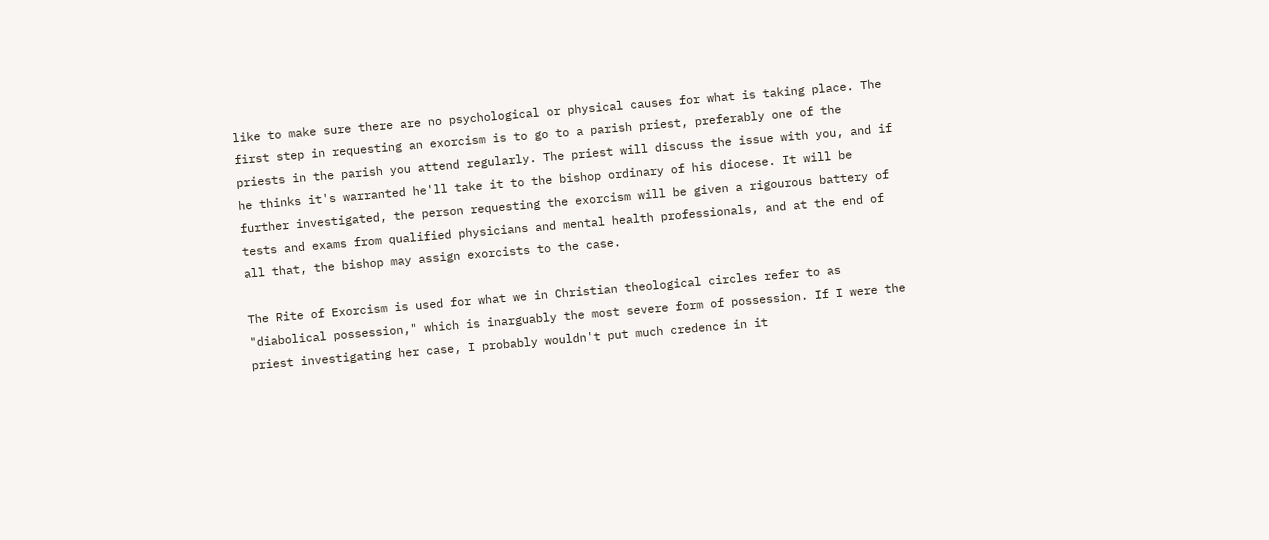like to make sure there are no psychological or physical causes for what is taking place. The first step in requesting an exorcism is to go to a parish priest, preferably one of the priests in the parish you attend regularly. The priest will discuss the issue with you, and if he thinks it's warranted he'll take it to the bishop ordinary of his diocese. It will be further investigated, the person requesting the exorcism will be given a rigourous battery of tests and exams from qualified physicians and mental health professionals, and at the end of all that, the bishop may assign exorcists to the case.

The Rite of Exorcism is used for what we in Christian theological circles refer to as "diabolical possession," which is inarguably the most severe form of possession. If I were the priest investigating her case, I probably wouldn't put much credence in it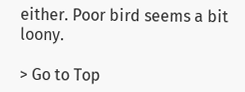either. Poor bird seems a bit loony.

> Go to Top